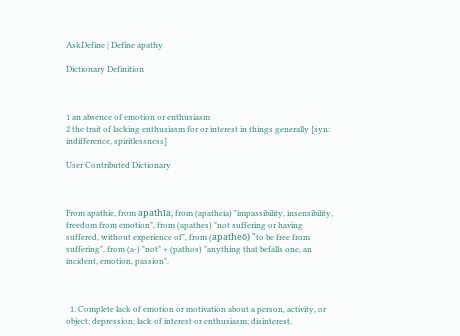AskDefine | Define apathy

Dictionary Definition



1 an absence of emotion or enthusiasm
2 the trait of lacking enthusiasm for or interest in things generally [syn: indifference, spiritlessness]

User Contributed Dictionary



From apathie, from apathīa, from (apatheia) "impassibility, insensibility, freedom from emotion", from (apathes) "not suffering or having suffered, without experience of", from (apatheō) "to be free from suffering", from (a-) "not" + (pathos) "anything that befalls one, an incident, emotion, passion".



  1. Complete lack of emotion or motivation about a person, activity, or object; depression; lack of interest or enthusiasm; disinterest.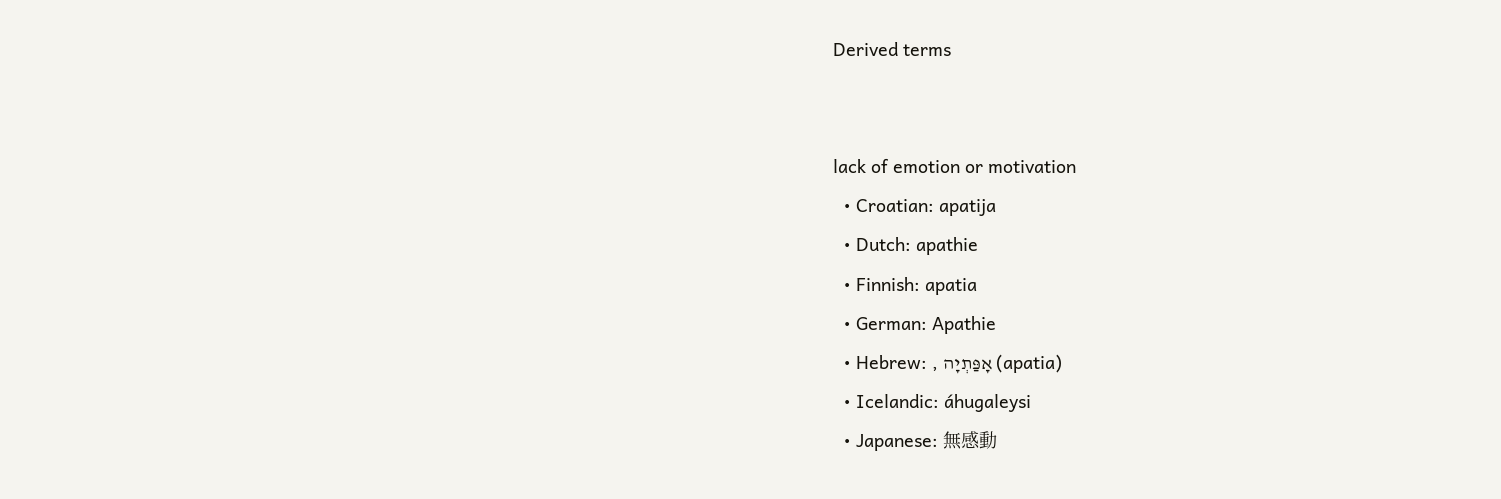Derived terms


lack of emotion or motivation
  • Croatian: apatija
  • Dutch: apathie
  • Finnish: apatia
  • German: Apathie
  • Hebrew: , אָפַּתְיָה (apatia)
  • Icelandic: áhugaleysi
  • Japanese: 無感動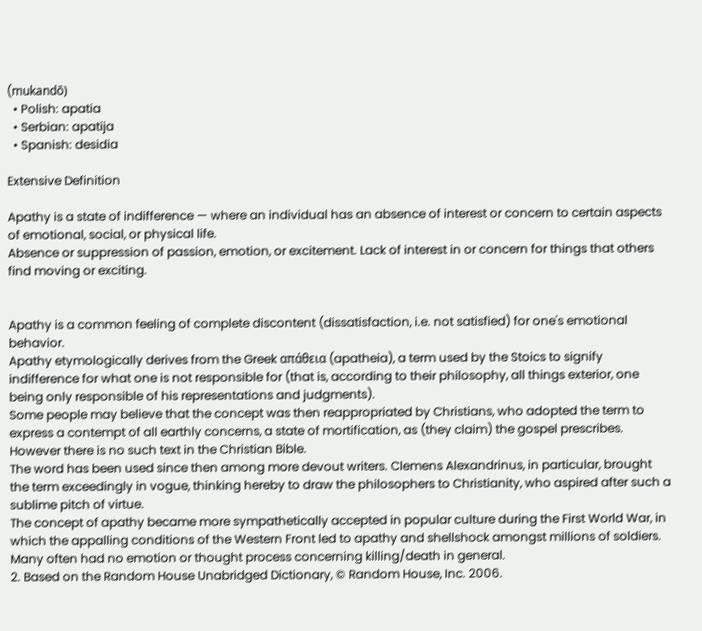(mukandō)
  • Polish: apatia
  • Serbian: apatija
  • Spanish: desidia

Extensive Definition

Apathy is a state of indifference — where an individual has an absence of interest or concern to certain aspects of emotional, social, or physical life.
Absence or suppression of passion, emotion, or excitement. Lack of interest in or concern for things that others find moving or exciting.


Apathy is a common feeling of complete discontent (dissatisfaction, i.e. not satisfied) for one's emotional behavior.
Apathy etymologically derives from the Greek απάθεια (apatheia), a term used by the Stoics to signify indifference for what one is not responsible for (that is, according to their philosophy, all things exterior, one being only responsible of his representations and judgments).
Some people may believe that the concept was then reappropriated by Christians, who adopted the term to express a contempt of all earthly concerns, a state of mortification, as (they claim) the gospel prescribes. However there is no such text in the Christian Bible.
The word has been used since then among more devout writers. Clemens Alexandrinus, in particular, brought the term exceedingly in vogue, thinking hereby to draw the philosophers to Christianity, who aspired after such a sublime pitch of virtue.
The concept of apathy became more sympathetically accepted in popular culture during the First World War, in which the appalling conditions of the Western Front led to apathy and shellshock amongst millions of soldiers. Many often had no emotion or thought process concerning killing/death in general.
2. Based on the Random House Unabridged Dictionary, © Random House, Inc. 2006.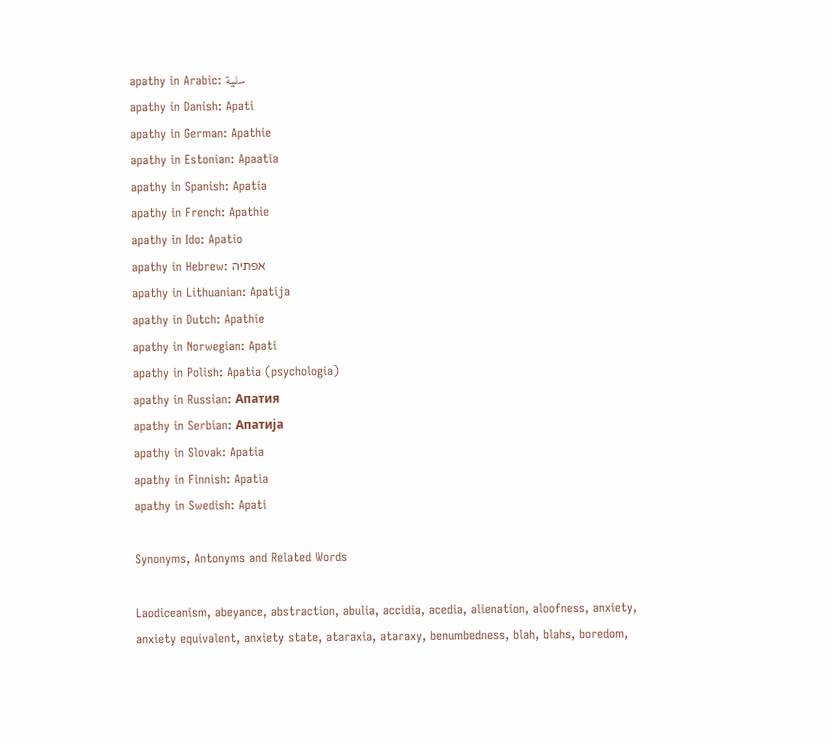apathy in Arabic: سلبية
apathy in Danish: Apati
apathy in German: Apathie
apathy in Estonian: Apaatia
apathy in Spanish: Apatía
apathy in French: Apathie
apathy in Ido: Apatio
apathy in Hebrew: אפתיה
apathy in Lithuanian: Apatija
apathy in Dutch: Apathie
apathy in Norwegian: Apati
apathy in Polish: Apatia (psychologia)
apathy in Russian: Апатия
apathy in Serbian: Апатија
apathy in Slovak: Apatia
apathy in Finnish: Apatia
apathy in Swedish: Apati

Synonyms, Antonyms and Related Words

Laodiceanism, abeyance, abstraction, abulia, accidia, acedia, alienation, aloofness, anxiety, anxiety equivalent, anxiety state, ataraxia, ataraxy, benumbedness, blah, blahs, boredom,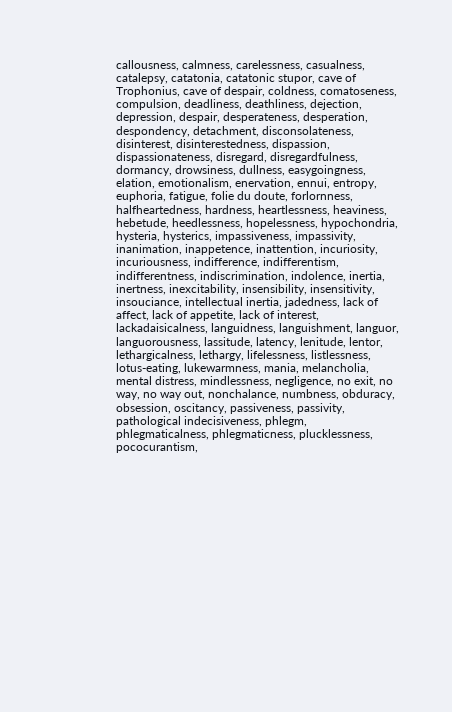callousness, calmness, carelessness, casualness, catalepsy, catatonia, catatonic stupor, cave of Trophonius, cave of despair, coldness, comatoseness, compulsion, deadliness, deathliness, dejection, depression, despair, desperateness, desperation, despondency, detachment, disconsolateness, disinterest, disinterestedness, dispassion, dispassionateness, disregard, disregardfulness, dormancy, drowsiness, dullness, easygoingness, elation, emotionalism, enervation, ennui, entropy, euphoria, fatigue, folie du doute, forlornness, halfheartedness, hardness, heartlessness, heaviness, hebetude, heedlessness, hopelessness, hypochondria, hysteria, hysterics, impassiveness, impassivity, inanimation, inappetence, inattention, incuriosity, incuriousness, indifference, indifferentism, indifferentness, indiscrimination, indolence, inertia, inertness, inexcitability, insensibility, insensitivity, insouciance, intellectual inertia, jadedness, lack of affect, lack of appetite, lack of interest, lackadaisicalness, languidness, languishment, languor, languorousness, lassitude, latency, lenitude, lentor, lethargicalness, lethargy, lifelessness, listlessness, lotus-eating, lukewarmness, mania, melancholia, mental distress, mindlessness, negligence, no exit, no way, no way out, nonchalance, numbness, obduracy, obsession, oscitancy, passiveness, passivity, pathological indecisiveness, phlegm, phlegmaticalness, phlegmaticness, plucklessness, pococurantism,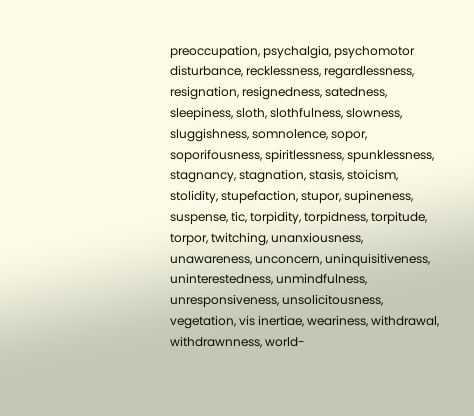preoccupation, psychalgia, psychomotor disturbance, recklessness, regardlessness, resignation, resignedness, satedness, sleepiness, sloth, slothfulness, slowness, sluggishness, somnolence, sopor, soporifousness, spiritlessness, spunklessness, stagnancy, stagnation, stasis, stoicism, stolidity, stupefaction, stupor, supineness, suspense, tic, torpidity, torpidness, torpitude, torpor, twitching, unanxiousness, unawareness, unconcern, uninquisitiveness, uninterestedness, unmindfulness, unresponsiveness, unsolicitousness, vegetation, vis inertiae, weariness, withdrawal, withdrawnness, world-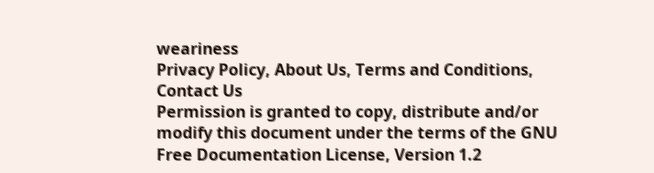weariness
Privacy Policy, About Us, Terms and Conditions, Contact Us
Permission is granted to copy, distribute and/or modify this document under the terms of the GNU Free Documentation License, Version 1.2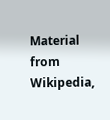Material from Wikipedia,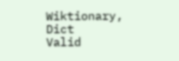Wiktionary, Dict
Valid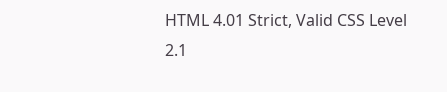HTML 4.01 Strict, Valid CSS Level 2.1